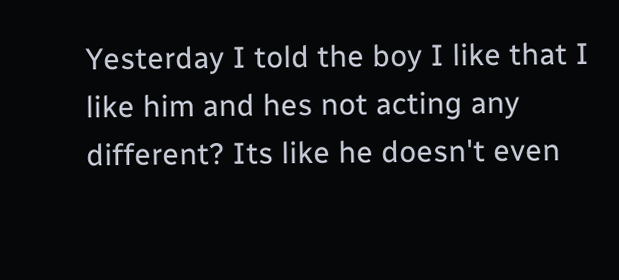Yesterday I told the boy I like that I like him and hes not acting any different? Its like he doesn't even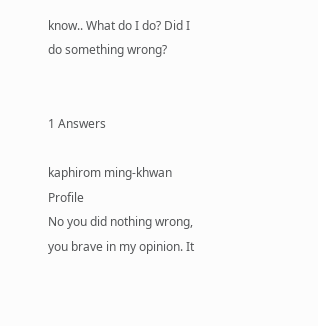know.. What do I do? Did I do something wrong?


1 Answers

kaphirom ming-khwan Profile
No you did nothing wrong, you brave in my opinion. It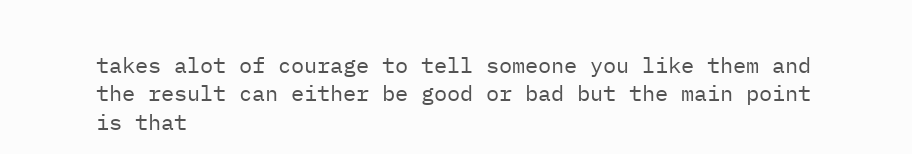takes alot of courage to tell someone you like them and the result can either be good or bad but the main point is that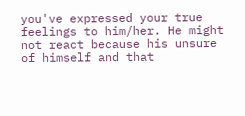you've expressed your true feelings to him/her. He might not react because his unsure of himself and that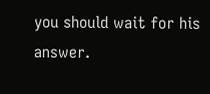you should wait for his answer.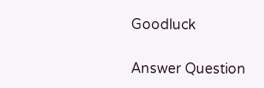Goodluck

Answer Question